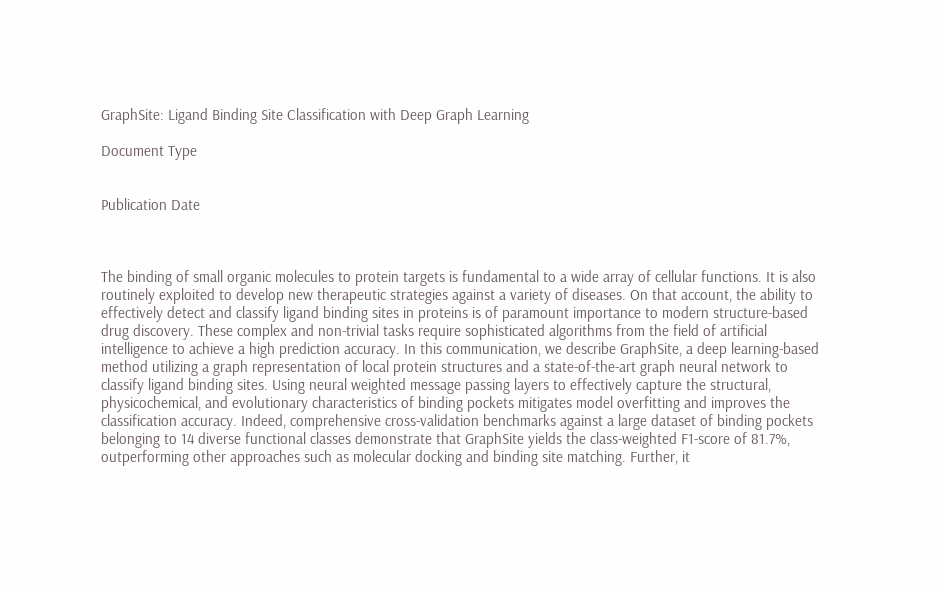GraphSite: Ligand Binding Site Classification with Deep Graph Learning

Document Type


Publication Date



The binding of small organic molecules to protein targets is fundamental to a wide array of cellular functions. It is also routinely exploited to develop new therapeutic strategies against a variety of diseases. On that account, the ability to effectively detect and classify ligand binding sites in proteins is of paramount importance to modern structure-based drug discovery. These complex and non-trivial tasks require sophisticated algorithms from the field of artificial intelligence to achieve a high prediction accuracy. In this communication, we describe GraphSite, a deep learning-based method utilizing a graph representation of local protein structures and a state-of-the-art graph neural network to classify ligand binding sites. Using neural weighted message passing layers to effectively capture the structural, physicochemical, and evolutionary characteristics of binding pockets mitigates model overfitting and improves the classification accuracy. Indeed, comprehensive cross-validation benchmarks against a large dataset of binding pockets belonging to 14 diverse functional classes demonstrate that GraphSite yields the class-weighted F1-score of 81.7%, outperforming other approaches such as molecular docking and binding site matching. Further, it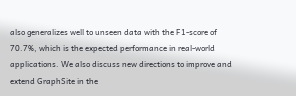also generalizes well to unseen data with the F1-score of 70.7%, which is the expected performance in real-world applications. We also discuss new directions to improve and extend GraphSite in the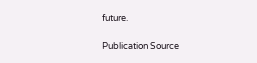future.

Publication Source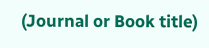(Journal or Book title)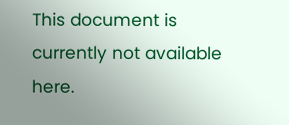This document is currently not available here.